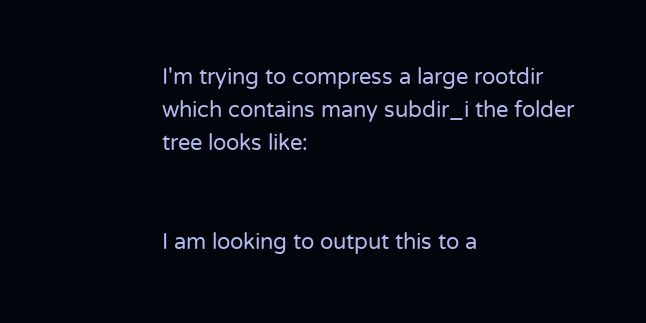I'm trying to compress a large rootdir which contains many subdir_i the folder tree looks like:


I am looking to output this to a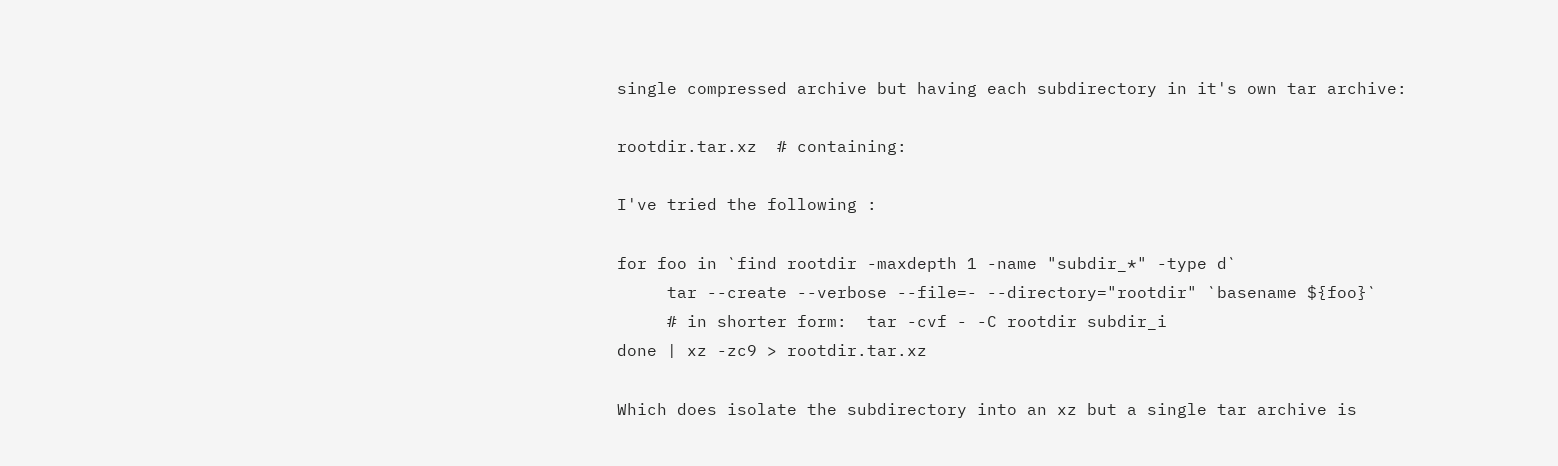single compressed archive but having each subdirectory in it's own tar archive:

rootdir.tar.xz  # containing:

I've tried the following :

for foo in `find rootdir -maxdepth 1 -name "subdir_*" -type d`
     tar --create --verbose --file=- --directory="rootdir" `basename ${foo}`
     # in shorter form:  tar -cvf - -C rootdir subdir_i
done | xz -zc9 > rootdir.tar.xz

Which does isolate the subdirectory into an xz but a single tar archive is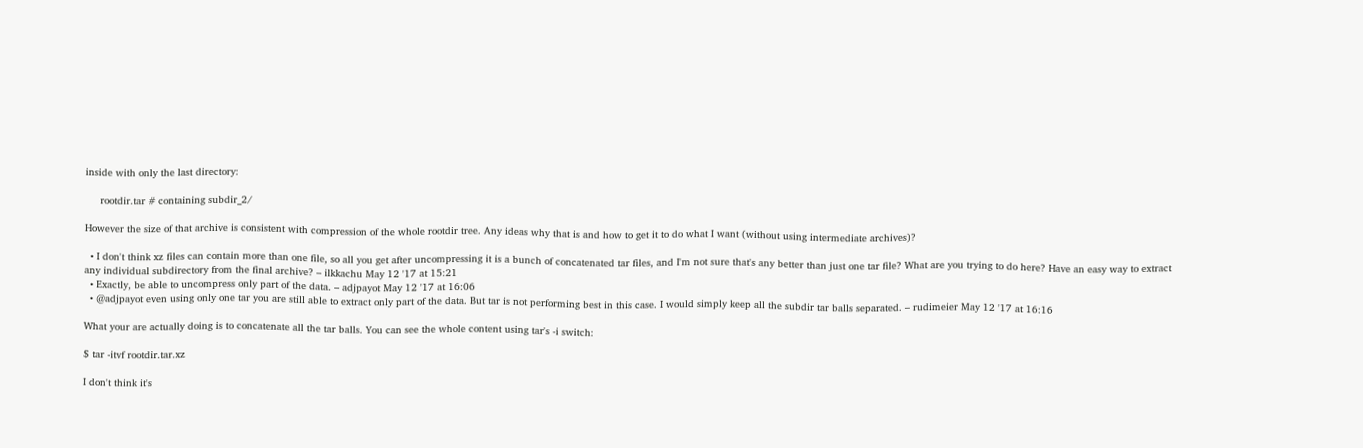inside with only the last directory:

     rootdir.tar # containing subdir_2/

However the size of that archive is consistent with compression of the whole rootdir tree. Any ideas why that is and how to get it to do what I want (without using intermediate archives)?

  • I don't think xz files can contain more than one file, so all you get after uncompressing it is a bunch of concatenated tar files, and I'm not sure that's any better than just one tar file? What are you trying to do here? Have an easy way to extract any individual subdirectory from the final archive? – ilkkachu May 12 '17 at 15:21
  • Exactly, be able to uncompress only part of the data. – adjpayot May 12 '17 at 16:06
  • @adjpayot even using only one tar you are still able to extract only part of the data. But tar is not performing best in this case. I would simply keep all the subdir tar balls separated. – rudimeier May 12 '17 at 16:16

What your are actually doing is to concatenate all the tar balls. You can see the whole content using tar's -i switch:

$ tar -itvf rootdir.tar.xz

I don't think it's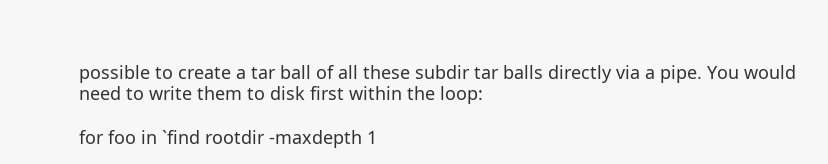possible to create a tar ball of all these subdir tar balls directly via a pipe. You would need to write them to disk first within the loop:

for foo in `find rootdir -maxdepth 1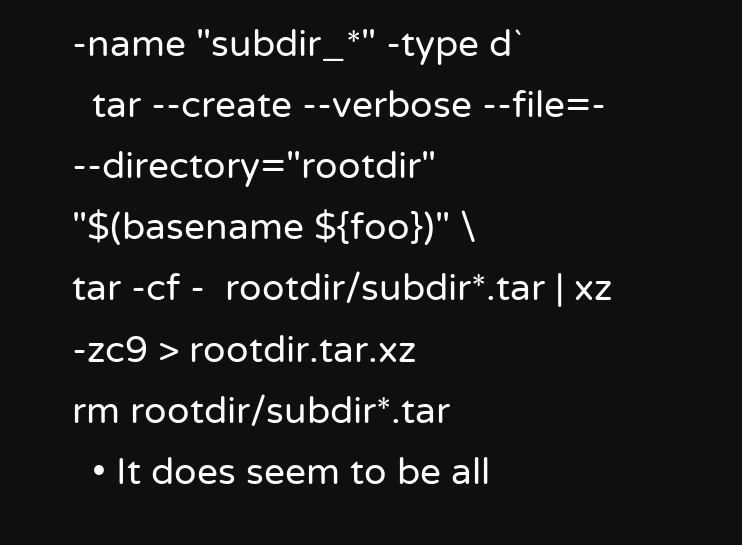-name "subdir_*" -type d`
  tar --create --verbose --file=- --directory="rootdir" "$(basename ${foo})" \
tar -cf -  rootdir/subdir*.tar | xz -zc9 > rootdir.tar.xz
rm rootdir/subdir*.tar
  • It does seem to be all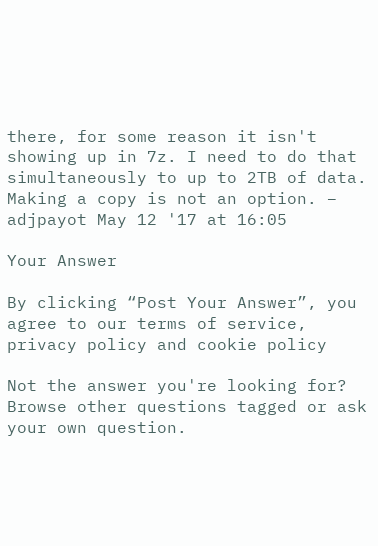there, for some reason it isn't showing up in 7z. I need to do that simultaneously to up to 2TB of data. Making a copy is not an option. – adjpayot May 12 '17 at 16:05

Your Answer

By clicking “Post Your Answer”, you agree to our terms of service, privacy policy and cookie policy

Not the answer you're looking for? Browse other questions tagged or ask your own question.